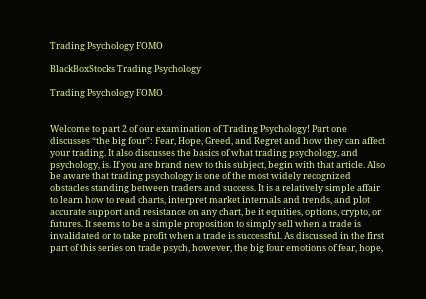Trading Psychology FOMO

BlackBoxStocks Trading Psychology

Trading Psychology FOMO


Welcome to part 2 of our examination of Trading Psychology! Part one discusses “the big four”: Fear, Hope, Greed, and Regret and how they can affect your trading. It also discusses the basics of what trading psychology, and psychology, is. If you are brand new to this subject, begin with that article. Also be aware that trading psychology is one of the most widely recognized obstacles standing between traders and success. It is a relatively simple affair to learn how to read charts, interpret market internals and trends, and plot accurate support and resistance on any chart, be it equities, options, crypto, or futures. It seems to be a simple proposition to simply sell when a trade is invalidated or to take profit when a trade is successful. As discussed in the first part of this series on trade psych, however, the big four emotions of fear, hope,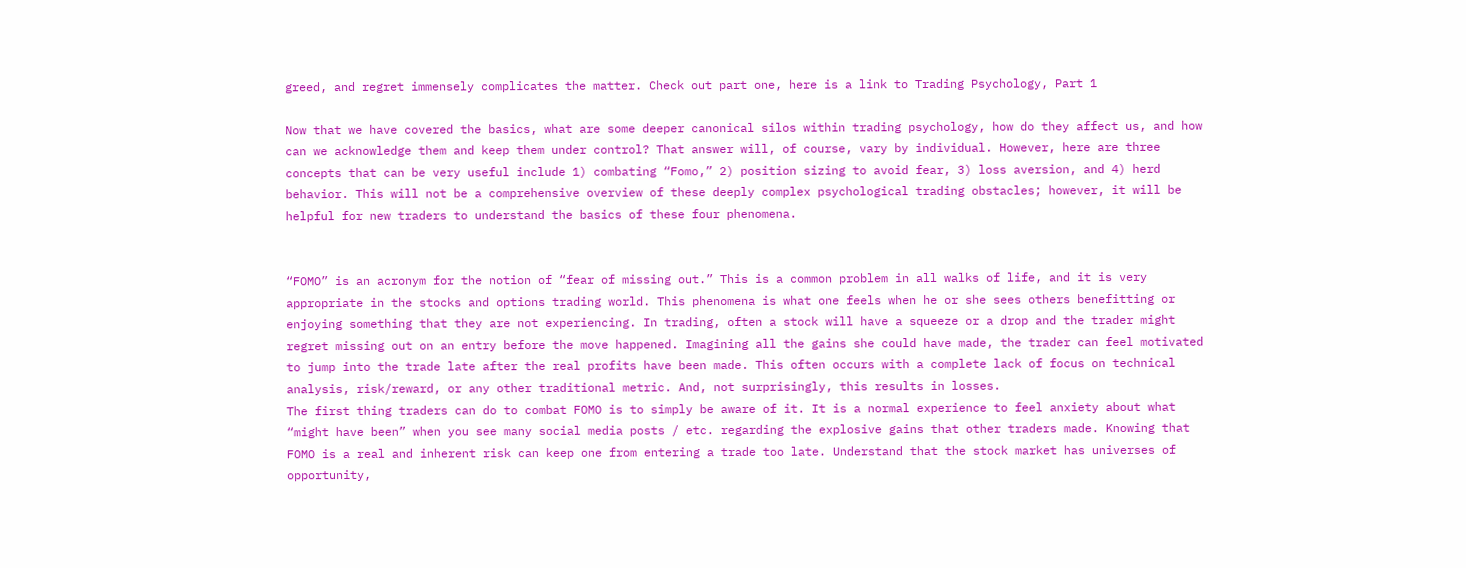greed, and regret immensely complicates the matter. Check out part one, here is a link to Trading Psychology, Part 1

Now that we have covered the basics, what are some deeper canonical silos within trading psychology, how do they affect us, and how can we acknowledge them and keep them under control? That answer will, of course, vary by individual. However, here are three concepts that can be very useful include 1) combating “Fomo,” 2) position sizing to avoid fear, 3) loss aversion, and 4) herd behavior. This will not be a comprehensive overview of these deeply complex psychological trading obstacles; however, it will be helpful for new traders to understand the basics of these four phenomena.


“FOMO” is an acronym for the notion of “fear of missing out.” This is a common problem in all walks of life, and it is very appropriate in the stocks and options trading world. This phenomena is what one feels when he or she sees others benefitting or enjoying something that they are not experiencing. In trading, often a stock will have a squeeze or a drop and the trader might regret missing out on an entry before the move happened. Imagining all the gains she could have made, the trader can feel motivated to jump into the trade late after the real profits have been made. This often occurs with a complete lack of focus on technical analysis, risk/reward, or any other traditional metric. And, not surprisingly, this results in losses.
The first thing traders can do to combat FOMO is to simply be aware of it. It is a normal experience to feel anxiety about what “might have been” when you see many social media posts / etc. regarding the explosive gains that other traders made. Knowing that FOMO is a real and inherent risk can keep one from entering a trade too late. Understand that the stock market has universes of opportunity,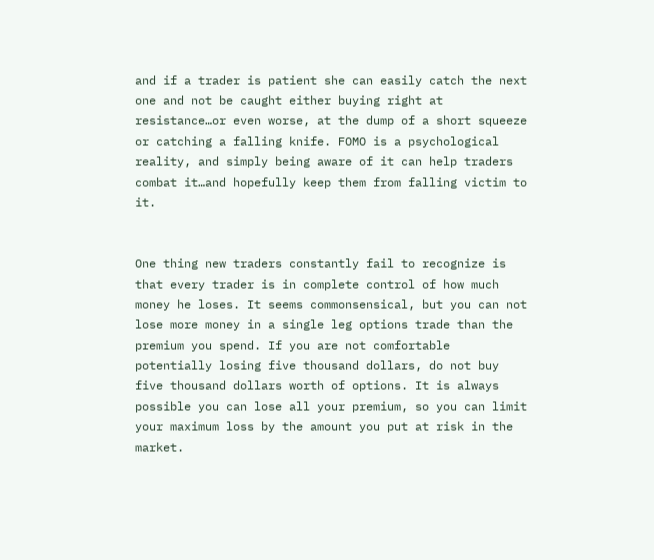and if a trader is patient she can easily catch the next one and not be caught either buying right at resistance…or even worse, at the dump of a short squeeze or catching a falling knife. FOMO is a psychological reality, and simply being aware of it can help traders combat it…and hopefully keep them from falling victim to it.


One thing new traders constantly fail to recognize is that every trader is in complete control of how much money he loses. It seems commonsensical, but you can not lose more money in a single leg options trade than the premium you spend. If you are not comfortable potentially losing five thousand dollars, do not buy five thousand dollars worth of options. It is always possible you can lose all your premium, so you can limit your maximum loss by the amount you put at risk in the market.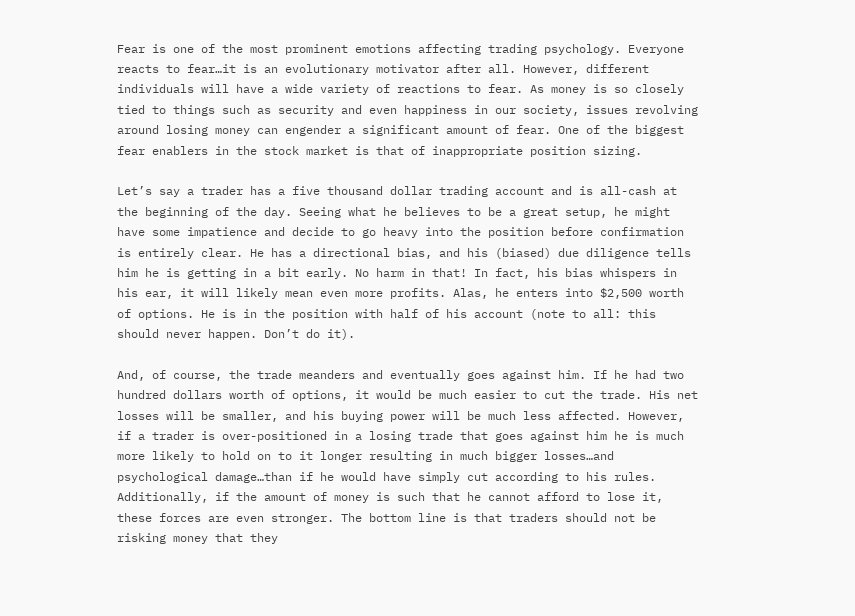Fear is one of the most prominent emotions affecting trading psychology. Everyone reacts to fear…it is an evolutionary motivator after all. However, different individuals will have a wide variety of reactions to fear. As money is so closely tied to things such as security and even happiness in our society, issues revolving around losing money can engender a significant amount of fear. One of the biggest fear enablers in the stock market is that of inappropriate position sizing.

Let’s say a trader has a five thousand dollar trading account and is all-cash at the beginning of the day. Seeing what he believes to be a great setup, he might have some impatience and decide to go heavy into the position before confirmation is entirely clear. He has a directional bias, and his (biased) due diligence tells him he is getting in a bit early. No harm in that! In fact, his bias whispers in his ear, it will likely mean even more profits. Alas, he enters into $2,500 worth of options. He is in the position with half of his account (note to all: this should never happen. Don’t do it).

And, of course, the trade meanders and eventually goes against him. If he had two hundred dollars worth of options, it would be much easier to cut the trade. His net losses will be smaller, and his buying power will be much less affected. However, if a trader is over-positioned in a losing trade that goes against him he is much more likely to hold on to it longer resulting in much bigger losses…and psychological damage…than if he would have simply cut according to his rules. Additionally, if the amount of money is such that he cannot afford to lose it, these forces are even stronger. The bottom line is that traders should not be risking money that they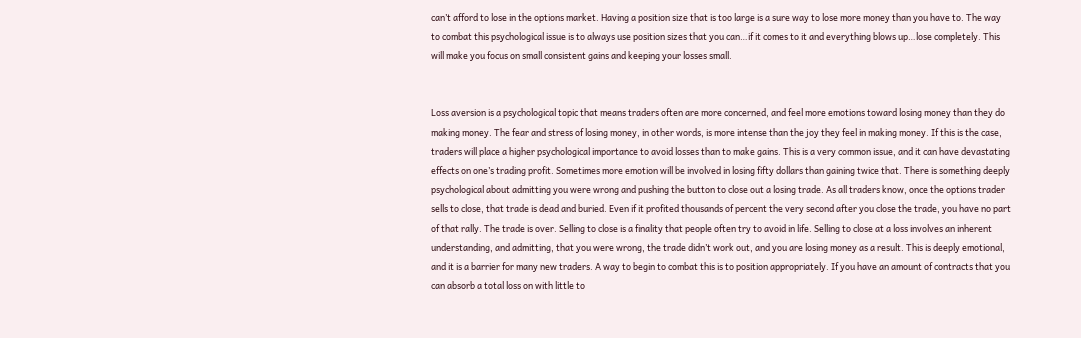can’t afford to lose in the options market. Having a position size that is too large is a sure way to lose more money than you have to. The way to combat this psychological issue is to always use position sizes that you can…if it comes to it and everything blows up…lose completely. This will make you focus on small consistent gains and keeping your losses small.


Loss aversion is a psychological topic that means traders often are more concerned, and feel more emotions toward losing money than they do making money. The fear and stress of losing money, in other words, is more intense than the joy they feel in making money. If this is the case, traders will place a higher psychological importance to avoid losses than to make gains. This is a very common issue, and it can have devastating effects on one’s trading profit. Sometimes more emotion will be involved in losing fifty dollars than gaining twice that. There is something deeply psychological about admitting you were wrong and pushing the button to close out a losing trade. As all traders know, once the options trader sells to close, that trade is dead and buried. Even if it profited thousands of percent the very second after you close the trade, you have no part of that rally. The trade is over. Selling to close is a finality that people often try to avoid in life. Selling to close at a loss involves an inherent understanding, and admitting, that you were wrong, the trade didn’t work out, and you are losing money as a result. This is deeply emotional, and it is a barrier for many new traders. A way to begin to combat this is to position appropriately. If you have an amount of contracts that you can absorb a total loss on with little to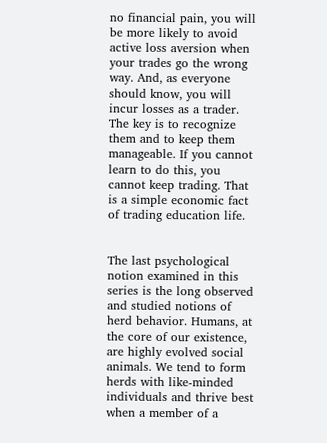no financial pain, you will be more likely to avoid active loss aversion when your trades go the wrong way. And, as everyone should know, you will incur losses as a trader. The key is to recognize them and to keep them manageable. If you cannot learn to do this, you cannot keep trading. That is a simple economic fact of trading education life.


The last psychological notion examined in this series is the long observed and studied notions of herd behavior. Humans, at the core of our existence, are highly evolved social animals. We tend to form herds with like-minded individuals and thrive best when a member of a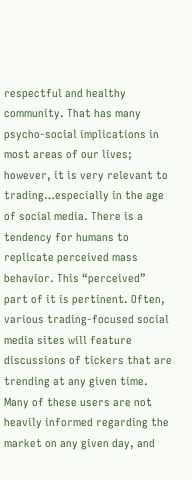respectful and healthy community. That has many psycho-social implications in most areas of our lives; however, it is very relevant to trading…especially in the age of social media. There is a tendency for humans to replicate perceived mass behavior. This “perceived” part of it is pertinent. Often, various trading-focused social media sites will feature discussions of tickers that are trending at any given time. Many of these users are not heavily informed regarding the market on any given day, and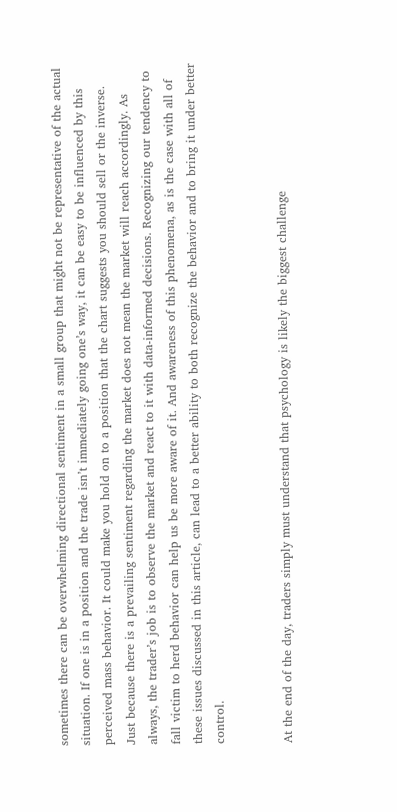sometimes there can be overwhelming directional sentiment in a small group that might not be representative of the actual situation. If one is in a position and the trade isn’t immediately going one’s way, it can be easy to be influenced by this perceived mass behavior. It could make you hold on to a position that the chart suggests you should sell or the inverse. Just because there is a prevailing sentiment regarding the market does not mean the market will reach accordingly. As always, the trader’s job is to observe the market and react to it with data-informed decisions. Recognizing our tendency to fall victim to herd behavior can help us be more aware of it. And awareness of this phenomena, as is the case with all of these issues discussed in this article, can lead to a better ability to both recognize the behavior and to bring it under better control.


At the end of the day, traders simply must understand that psychology is likely the biggest challenge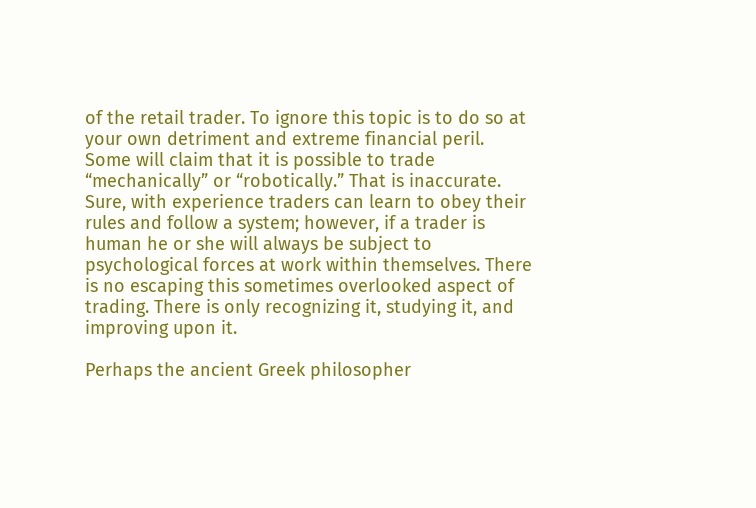of the retail trader. To ignore this topic is to do so at your own detriment and extreme financial peril. Some will claim that it is possible to trade “mechanically” or “robotically.” That is inaccurate. Sure, with experience traders can learn to obey their rules and follow a system; however, if a trader is human he or she will always be subject to psychological forces at work within themselves. There is no escaping this sometimes overlooked aspect of trading. There is only recognizing it, studying it, and improving upon it.

Perhaps the ancient Greek philosopher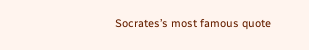Socrates’s most famous quote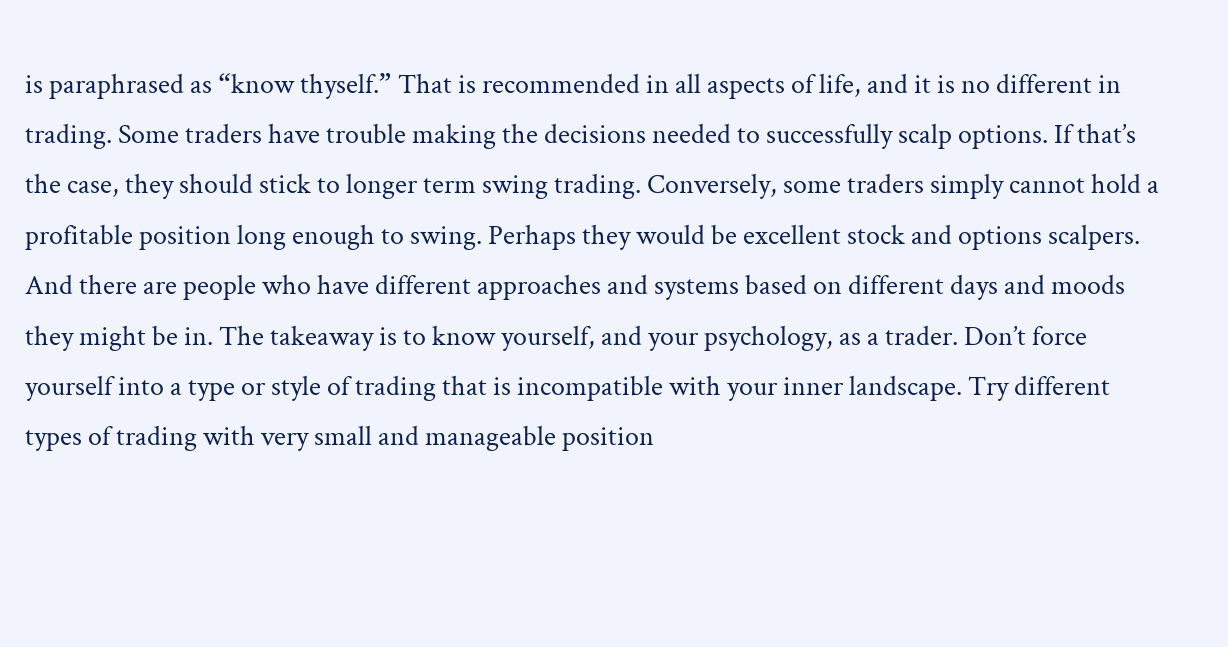is paraphrased as “know thyself.” That is recommended in all aspects of life, and it is no different in trading. Some traders have trouble making the decisions needed to successfully scalp options. If that’s the case, they should stick to longer term swing trading. Conversely, some traders simply cannot hold a profitable position long enough to swing. Perhaps they would be excellent stock and options scalpers. And there are people who have different approaches and systems based on different days and moods they might be in. The takeaway is to know yourself, and your psychology, as a trader. Don’t force yourself into a type or style of trading that is incompatible with your inner landscape. Try different types of trading with very small and manageable position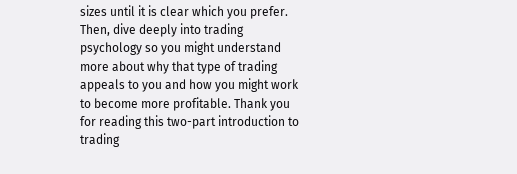sizes until it is clear which you prefer. Then, dive deeply into trading psychology so you might understand more about why that type of trading appeals to you and how you might work to become more profitable. Thank you for reading this two-part introduction to trading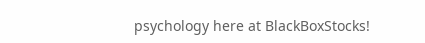psychology here at BlackBoxStocks!